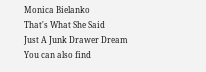Monica Bielanko
That's What She Said
Just A Junk Drawer Dream
You can also find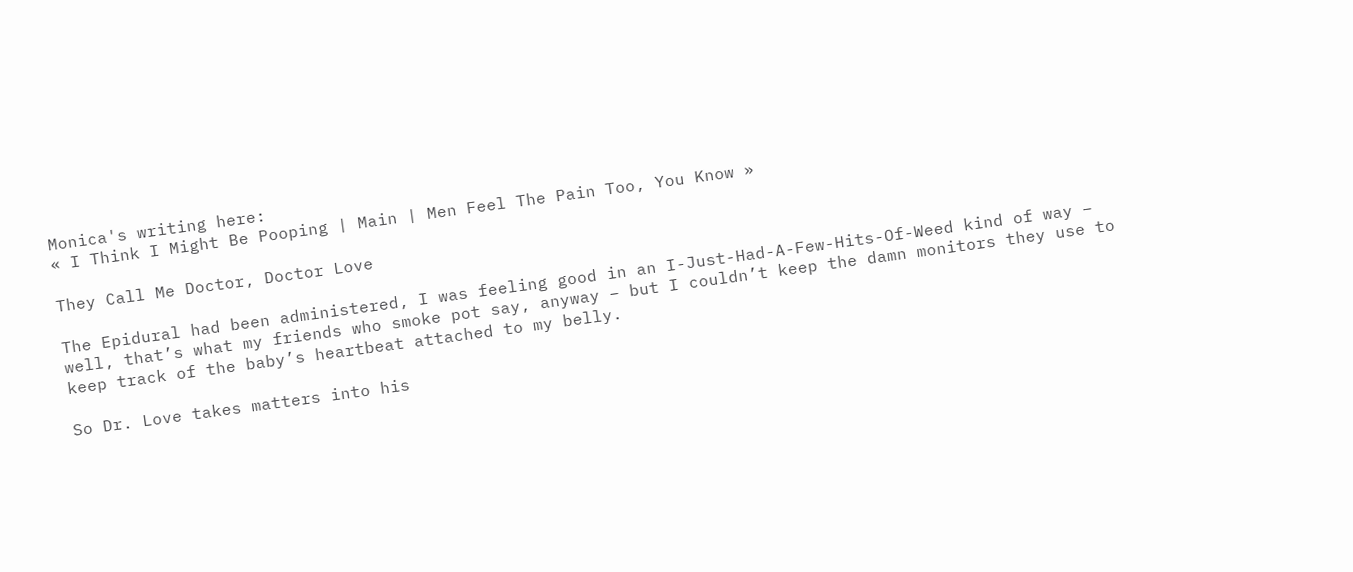Monica's writing here:
« I Think I Might Be Pooping | Main | Men Feel The Pain Too, You Know »

They Call Me Doctor, Doctor Love

The Epidural had been administered, I was feeling good in an I-Just-Had-A-Few-Hits-Of-Weed kind of way – well, that’s what my friends who smoke pot say, anyway – but I couldn’t keep the damn monitors they use to keep track of the baby’s heartbeat attached to my belly.

So Dr. Love takes matters into his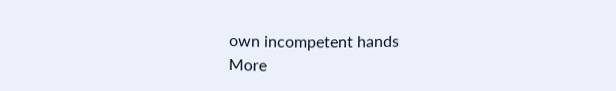own incompetent hands
More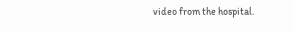video from the hospital.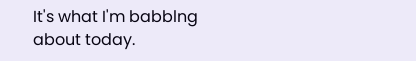It's what I'm babblng about today.